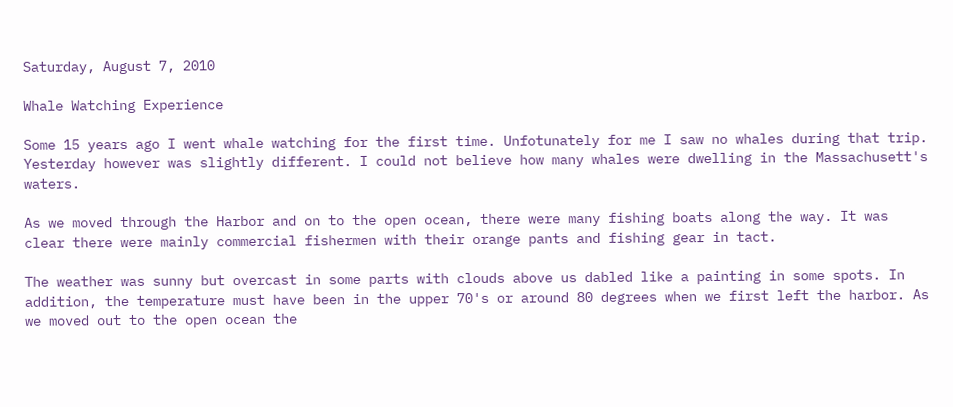Saturday, August 7, 2010

Whale Watching Experience

Some 15 years ago I went whale watching for the first time. Unfotunately for me I saw no whales during that trip. Yesterday however was slightly different. I could not believe how many whales were dwelling in the Massachusett's waters.

As we moved through the Harbor and on to the open ocean, there were many fishing boats along the way. It was clear there were mainly commercial fishermen with their orange pants and fishing gear in tact.

The weather was sunny but overcast in some parts with clouds above us dabled like a painting in some spots. In addition, the temperature must have been in the upper 70's or around 80 degrees when we first left the harbor. As we moved out to the open ocean the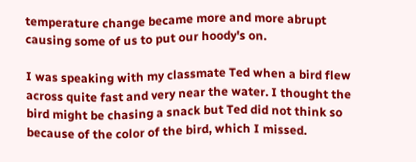temperature change became more and more abrupt causing some of us to put our hoody's on.

I was speaking with my classmate Ted when a bird flew across quite fast and very near the water. I thought the bird might be chasing a snack but Ted did not think so because of the color of the bird, which I missed.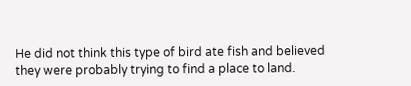He did not think this type of bird ate fish and believed they were probably trying to find a place to land.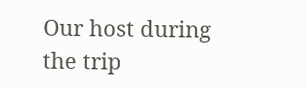Our host during the trip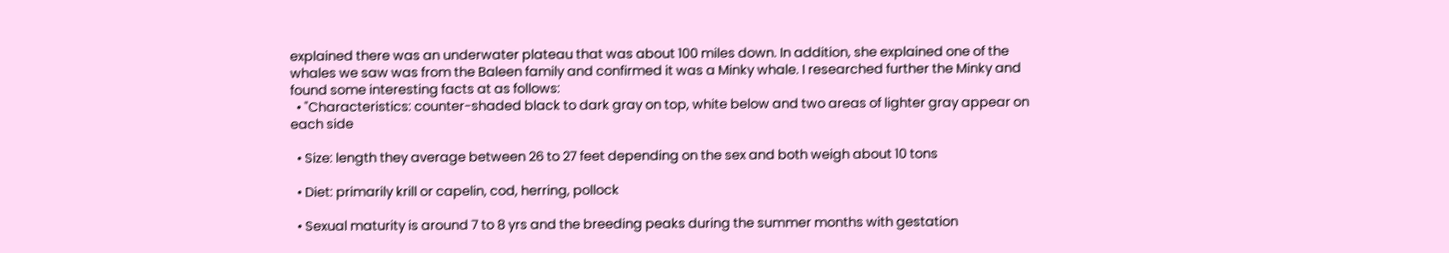explained there was an underwater plateau that was about 100 miles down. In addition, she explained one of the whales we saw was from the Baleen family and confirmed it was a Minky whale. I researched further the Minky and found some interesting facts at as follows:
  • "Characteristics: counter-shaded black to dark gray on top, white below and two areas of lighter gray appear on each side

  • Size: length they average between 26 to 27 feet depending on the sex and both weigh about 10 tons

  • Diet: primarily krill or capelin, cod, herring, pollock

  • Sexual maturity is around 7 to 8 yrs and the breeding peaks during the summer months with gestation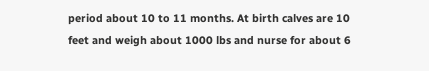period about 10 to 11 months. At birth calves are 10 feet and weigh about 1000 lbs and nurse for about 6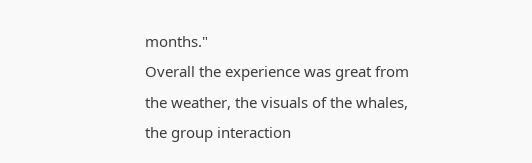months."
Overall the experience was great from the weather, the visuals of the whales, the group interaction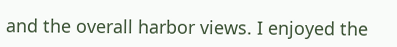and the overall harbor views. I enjoyed the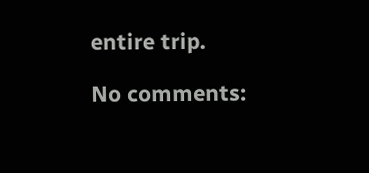entire trip.

No comments: